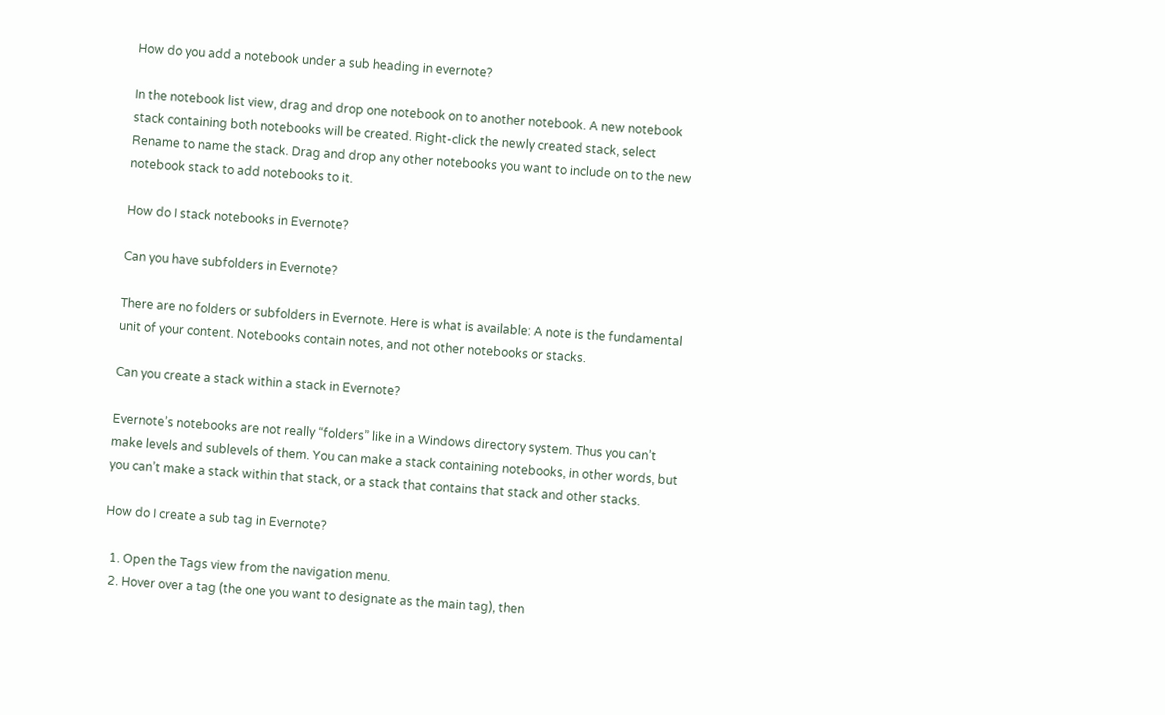How do you add a notebook under a sub heading in evernote?

In the notebook list view, drag and drop one notebook on to another notebook. A new notebook stack containing both notebooks will be created. Right-click the newly created stack, select Rename to name the stack. Drag and drop any other notebooks you want to include on to the new notebook stack to add notebooks to it.

How do I stack notebooks in Evernote?

Can you have subfolders in Evernote?

There are no folders or subfolders in Evernote. Here is what is available: A note is the fundamental unit of your content. Notebooks contain notes, and not other notebooks or stacks.

Can you create a stack within a stack in Evernote?

Evernote’s notebooks are not really “folders” like in a Windows directory system. Thus you can’t make levels and sublevels of them. You can make a stack containing notebooks, in other words, but you can’t make a stack within that stack, or a stack that contains that stack and other stacks.

How do I create a sub tag in Evernote?

  1. Open the Tags view from the navigation menu.
  2. Hover over a tag (the one you want to designate as the main tag), then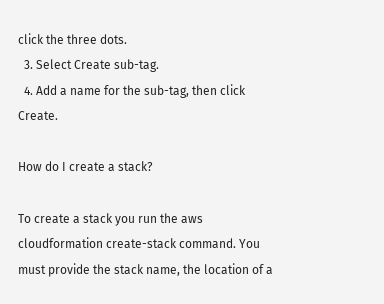click the three dots.
  3. Select Create sub-tag.
  4. Add a name for the sub-tag, then click Create.

How do I create a stack?

To create a stack you run the aws cloudformation create-stack command. You must provide the stack name, the location of a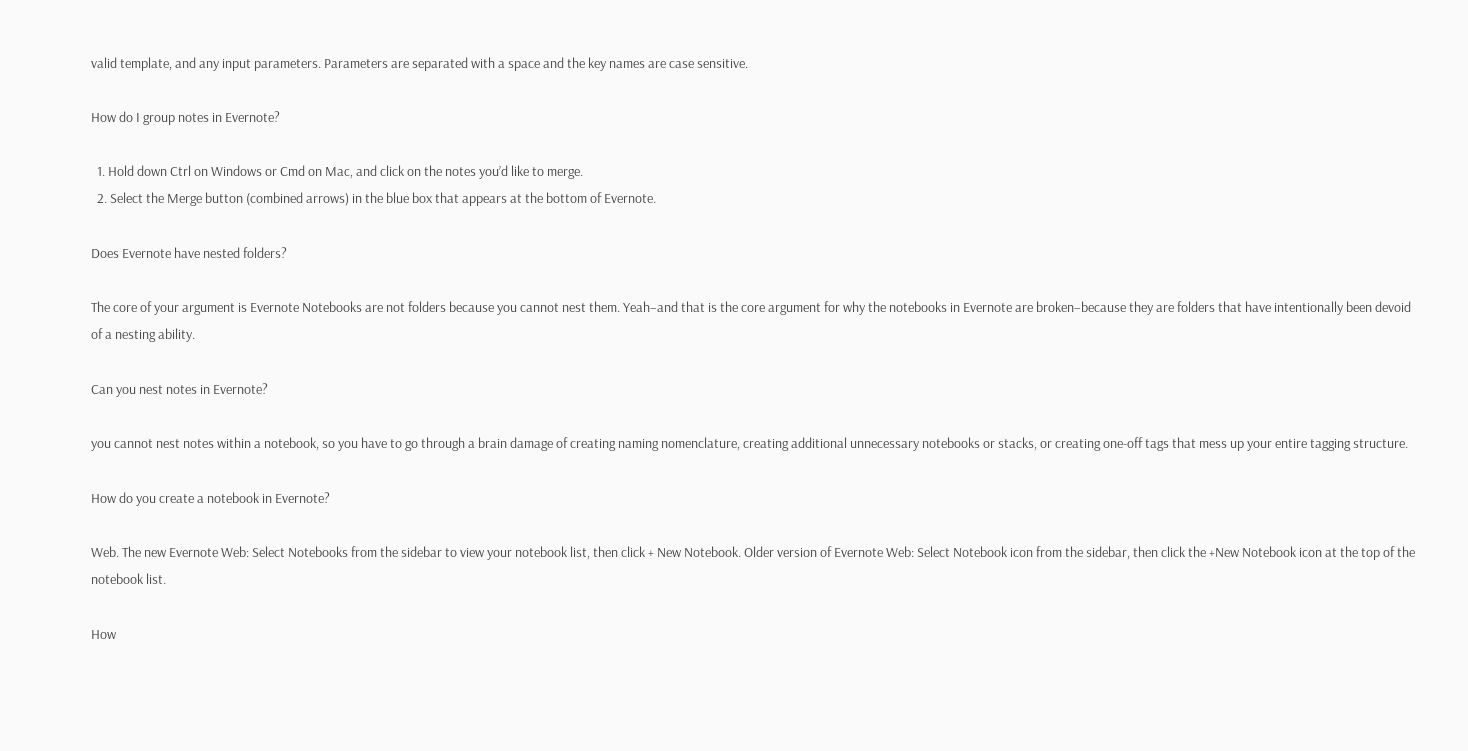valid template, and any input parameters. Parameters are separated with a space and the key names are case sensitive.

How do I group notes in Evernote?

  1. Hold down Ctrl on Windows or Cmd on Mac, and click on the notes you’d like to merge.
  2. Select the Merge button (combined arrows) in the blue box that appears at the bottom of Evernote.

Does Evernote have nested folders?

The core of your argument is Evernote Notebooks are not folders because you cannot nest them. Yeah–and that is the core argument for why the notebooks in Evernote are broken–because they are folders that have intentionally been devoid of a nesting ability.

Can you nest notes in Evernote?

you cannot nest notes within a notebook, so you have to go through a brain damage of creating naming nomenclature, creating additional unnecessary notebooks or stacks, or creating one-off tags that mess up your entire tagging structure.

How do you create a notebook in Evernote?

Web. The new Evernote Web: Select Notebooks from the sidebar to view your notebook list, then click + New Notebook. Older version of Evernote Web: Select Notebook icon from the sidebar, then click the +New Notebook icon at the top of the notebook list.

How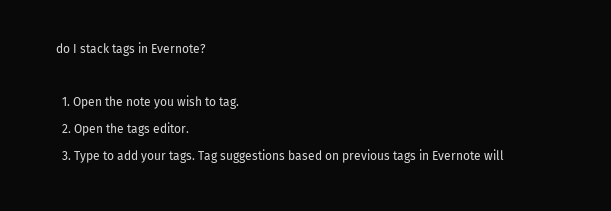do I stack tags in Evernote?

  1. Open the note you wish to tag.
  2. Open the tags editor.
  3. Type to add your tags. Tag suggestions based on previous tags in Evernote will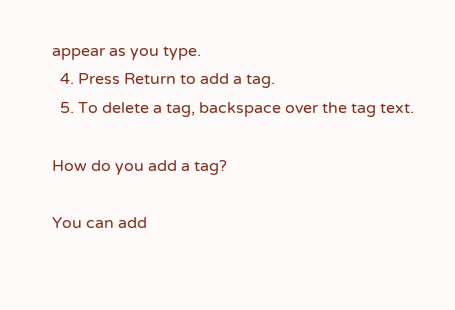appear as you type.
  4. Press Return to add a tag.
  5. To delete a tag, backspace over the tag text.

How do you add a tag?

You can add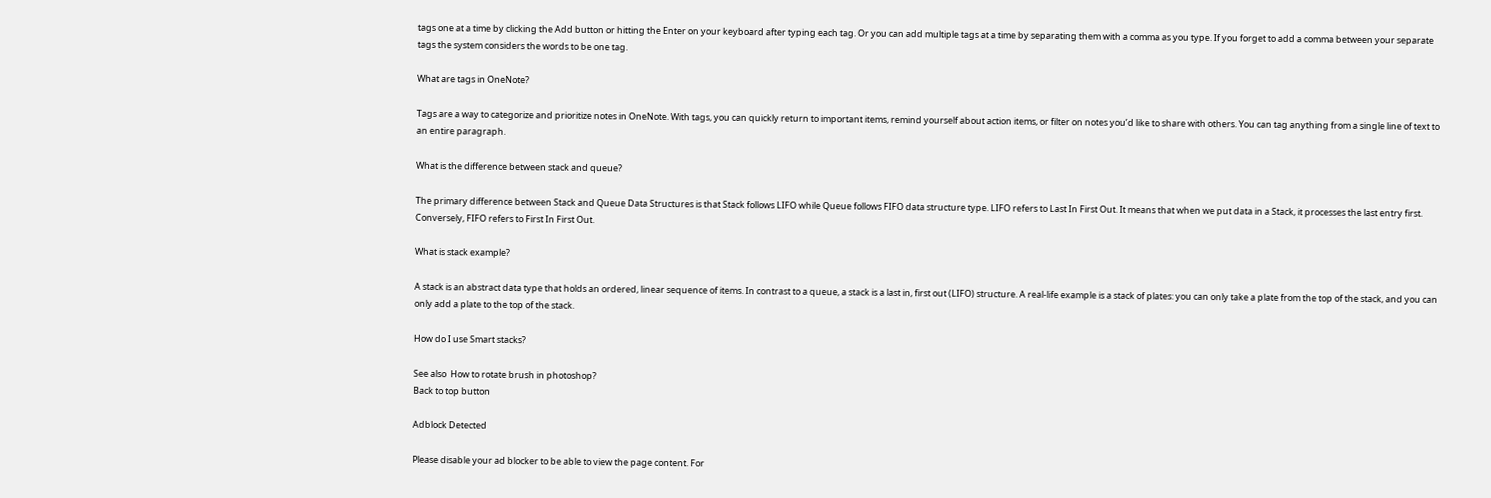tags one at a time by clicking the Add button or hitting the Enter on your keyboard after typing each tag. Or you can add multiple tags at a time by separating them with a comma as you type. If you forget to add a comma between your separate tags the system considers the words to be one tag.

What are tags in OneNote?

Tags are a way to categorize and prioritize notes in OneNote. With tags, you can quickly return to important items, remind yourself about action items, or filter on notes you’d like to share with others. You can tag anything from a single line of text to an entire paragraph.

What is the difference between stack and queue?

The primary difference between Stack and Queue Data Structures is that Stack follows LIFO while Queue follows FIFO data structure type. LIFO refers to Last In First Out. It means that when we put data in a Stack, it processes the last entry first. Conversely, FIFO refers to First In First Out.

What is stack example?

A stack is an abstract data type that holds an ordered, linear sequence of items. In contrast to a queue, a stack is a last in, first out (LIFO) structure. A real-life example is a stack of plates: you can only take a plate from the top of the stack, and you can only add a plate to the top of the stack.

How do I use Smart stacks?

See also  How to rotate brush in photoshop?
Back to top button

Adblock Detected

Please disable your ad blocker to be able to view the page content. For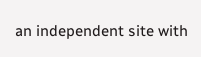an independent site with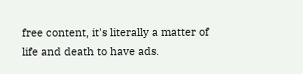free content, it's literally a matter of life and death to have ads.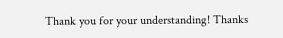Thank you for your understanding! Thanks